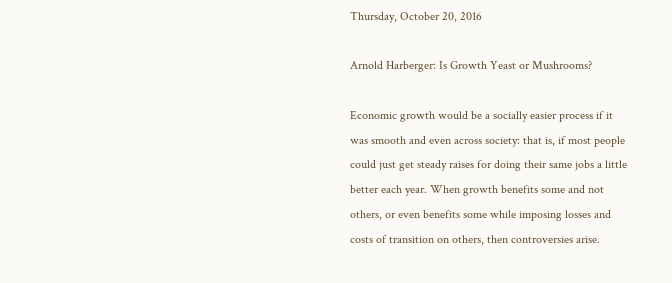Thursday, October 20, 2016

Arnold Harberger: Is Growth Yeast or Mushrooms?

Economic growth would be a socially easier process if it was smooth and even across society: that is, if most people could just get steady raises for doing their same jobs a little better each year. When growth benefits some and not others, or even benefits some while imposing losses and costs of transition on others, then controversies arise.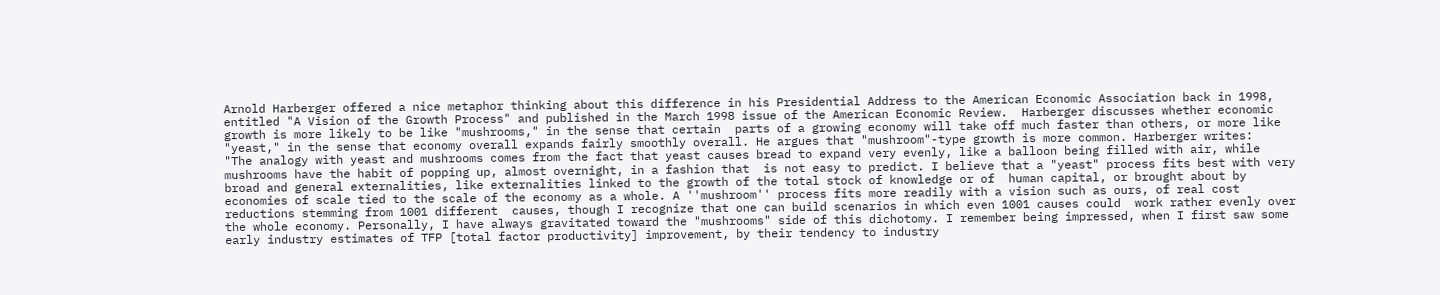Arnold Harberger offered a nice metaphor thinking about this difference in his Presidential Address to the American Economic Association back in 1998, entitled "A Vision of the Growth Process" and published in the March 1998 issue of the American Economic Review.  Harberger discusses whether economic growth is more likely to be like "mushrooms," in the sense that certain  parts of a growing economy will take off much faster than others, or more like "yeast," in the sense that economy overall expands fairly smoothly overall. He argues that "mushroom"-type growth is more common. Harberger writes:
"The analogy with yeast and mushrooms comes from the fact that yeast causes bread to expand very evenly, like a balloon being filled with air, while mushrooms have the habit of popping up, almost overnight, in a fashion that  is not easy to predict. I believe that a "yeast" process fits best with very broad and general externalities, like externalities linked to the growth of the total stock of knowledge or of  human capital, or brought about by economies of scale tied to the scale of the economy as a whole. A ''mushroom'' process fits more readily with a vision such as ours, of real cost reductions stemming from 1001 different  causes, though I recognize that one can build scenarios in which even 1001 causes could  work rather evenly over the whole economy. Personally, I have always gravitated toward the "mushrooms" side of this dichotomy. I remember being impressed, when I first saw some early industry estimates of TFP [total factor productivity] improvement, by their tendency to industry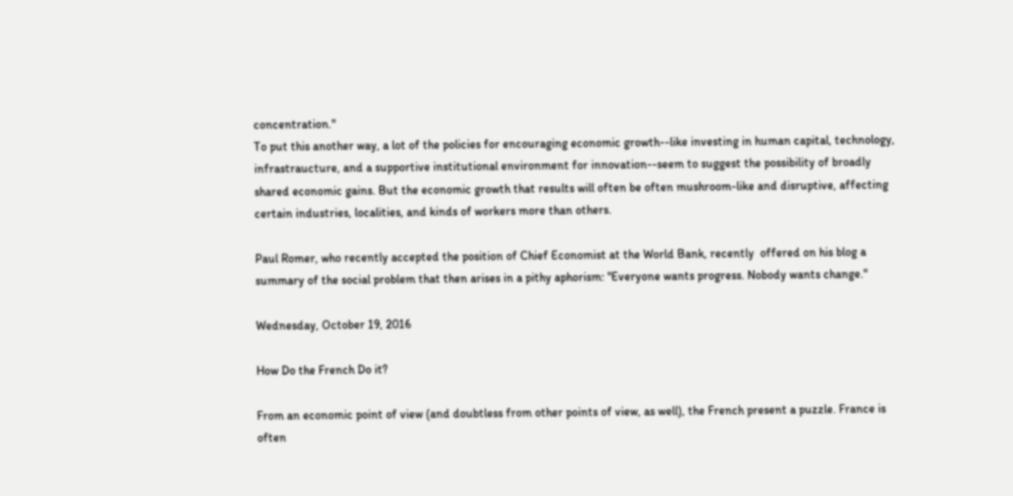concentration."
To put this another way, a lot of the policies for encouraging economic growth--like investing in human capital, technology, infrastraucture, and a supportive institutional environment for innovation--seem to suggest the possibility of broadly shared economic gains. But the economic growth that results will often be often mushroom-like and disruptive, affecting certain industries, localities, and kinds of workers more than others.

Paul Romer, who recently accepted the position of Chief Economist at the World Bank, recently  offered on his blog a summary of the social problem that then arises in a pithy aphorism: "Everyone wants progress. Nobody wants change."

Wednesday, October 19, 2016

How Do the French Do it?

From an economic point of view (and doubtless from other points of view, as well), the French present a puzzle. France is often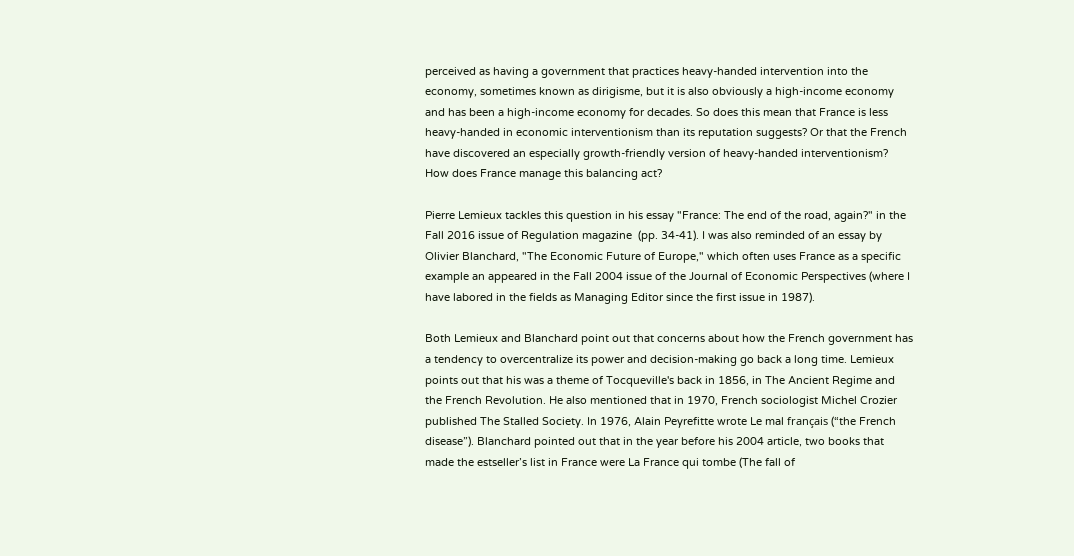perceived as having a government that practices heavy-handed intervention into the economy, sometimes known as dirigisme, but it is also obviously a high-income economy and has been a high-income economy for decades. So does this mean that France is less heavy-handed in economic interventionism than its reputation suggests? Or that the French have discovered an especially growth-friendly version of heavy-handed interventionism? How does France manage this balancing act?

Pierre Lemieux tackles this question in his essay "France: The end of the road, again?" in the Fall 2016 issue of Regulation magazine  (pp. 34-41). I was also reminded of an essay by Olivier Blanchard, "The Economic Future of Europe," which often uses France as a specific example an appeared in the Fall 2004 issue of the Journal of Economic Perspectives (where I have labored in the fields as Managing Editor since the first issue in 1987).

Both Lemieux and Blanchard point out that concerns about how the French government has a tendency to overcentralize its power and decision-making go back a long time. Lemieux points out that his was a theme of Tocqueville's back in 1856, in The Ancient Regime and the French Revolution. He also mentioned that in 1970, French sociologist Michel Crozier published The Stalled Society. In 1976, Alain Peyrefitte wrote Le mal français (“the French disease”). Blanchard pointed out that in the year before his 2004 article, two books that made the estseller’s list in France were La France qui tombe (The fall of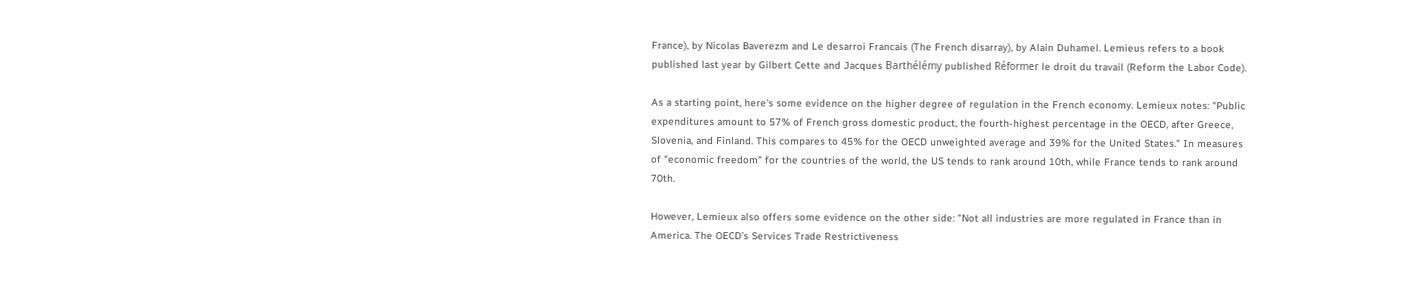France), by Nicolas Baverezm and Le desarroi Francais (The French disarray), by Alain Duhamel. Lemieus refers to a book published last year by Gilbert Cette and Jacques Barthélémy published Réformer le droit du travail (Reform the Labor Code).

As a starting point, here's some evidence on the higher degree of regulation in the French economy. Lemieux notes: "Public expenditures amount to 57% of French gross domestic product, the fourth-highest percentage in the OECD, after Greece, Slovenia, and Finland. This compares to 45% for the OECD unweighted average and 39% for the United States." In measures of "economic freedom" for the countries of the world, the US tends to rank around 10th, while France tends to rank around 70th.

However, Lemieux also offers some evidence on the other side: "Not all industries are more regulated in France than in America. The OECD’s Services Trade Restrictiveness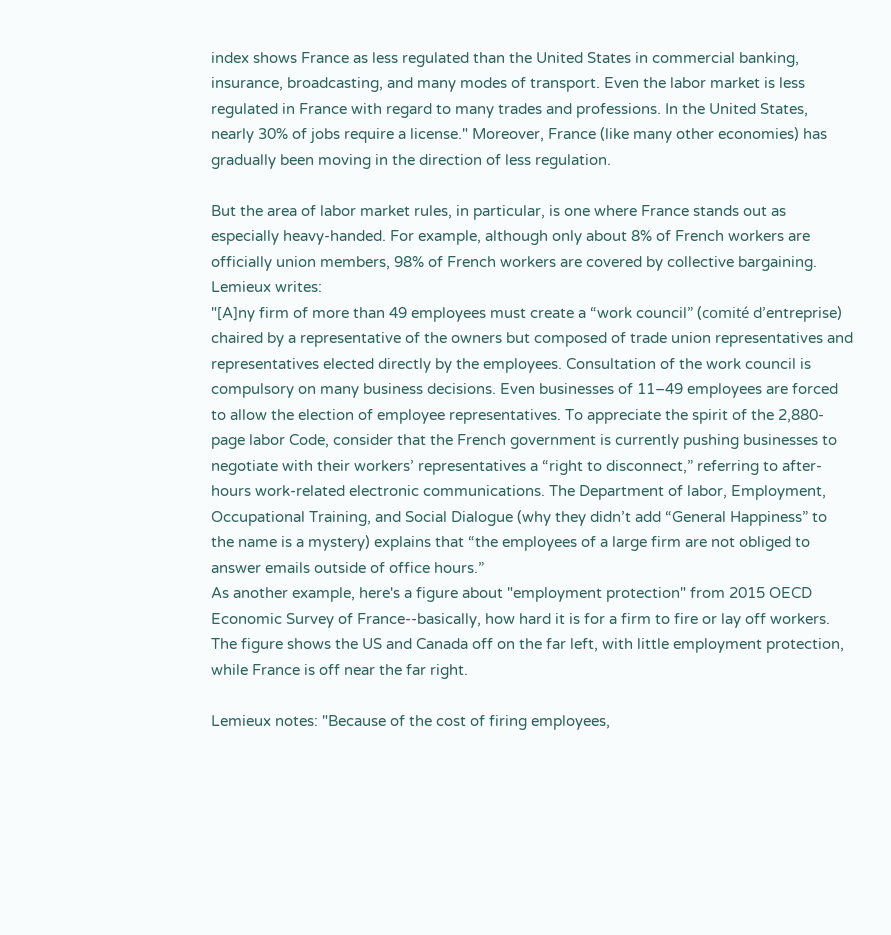index shows France as less regulated than the United States in commercial banking, insurance, broadcasting, and many modes of transport. Even the labor market is less regulated in France with regard to many trades and professions. In the United States, nearly 30% of jobs require a license." Moreover, France (like many other economies) has gradually been moving in the direction of less regulation.

But the area of labor market rules, in particular, is one where France stands out as especially heavy-handed. For example, although only about 8% of French workers are officially union members, 98% of French workers are covered by collective bargaining. Lemieux writes:
"[A]ny firm of more than 49 employees must create a “work council” (comité d’entreprise) chaired by a representative of the owners but composed of trade union representatives and representatives elected directly by the employees. Consultation of the work council is compulsory on many business decisions. Even businesses of 11–49 employees are forced to allow the election of employee representatives. To appreciate the spirit of the 2,880-page labor Code, consider that the French government is currently pushing businesses to negotiate with their workers’ representatives a “right to disconnect,” referring to after-hours work-related electronic communications. The Department of labor, Employment, Occupational Training, and Social Dialogue (why they didn’t add “General Happiness” to the name is a mystery) explains that “the employees of a large firm are not obliged to answer emails outside of office hours.”
As another example, here's a figure about "employment protection" from 2015 OECD Economic Survey of France--basically, how hard it is for a firm to fire or lay off workers. The figure shows the US and Canada off on the far left, with little employment protection, while France is off near the far right.

Lemieux notes: "Because of the cost of firing employees,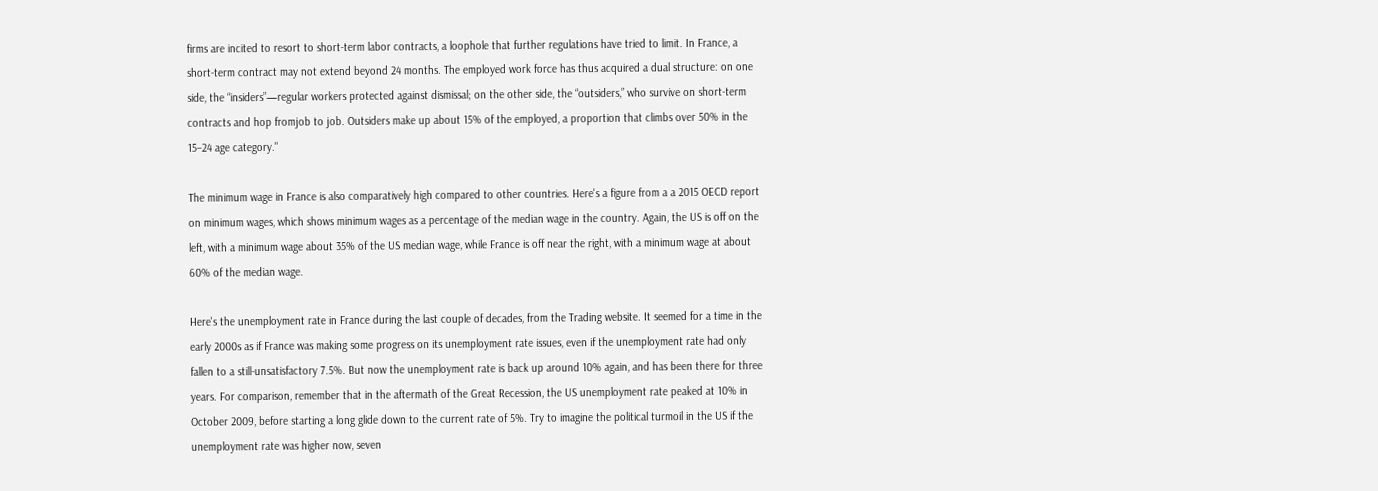firms are incited to resort to short-term labor contracts, a loophole that further regulations have tried to limit. In France, a short-term contract may not extend beyond 24 months. The employed work force has thus acquired a dual structure: on one side, the “insiders”—regular workers protected against dismissal; on the other side, the “outsiders,” who survive on short-term contracts and hop fromjob to job. Outsiders make up about 15% of the employed, a proportion that climbs over 50% in the 15–24 age category."

The minimum wage in France is also comparatively high compared to other countries. Here's a figure from a a 2015 OECD report on minimum wages, which shows minimum wages as a percentage of the median wage in the country. Again, the US is off on the left, with a minimum wage about 35% of the US median wage, while France is off near the right, with a minimum wage at about 60% of the median wage.

Here's the unemployment rate in France during the last couple of decades, from the Trading website. It seemed for a time in the early 2000s as if France was making some progress on its unemployment rate issues, even if the unemployment rate had only fallen to a still-unsatisfactory 7.5%. But now the unemployment rate is back up around 10% again, and has been there for three years. For comparison, remember that in the aftermath of the Great Recession, the US unemployment rate peaked at 10% in October 2009, before starting a long glide down to the current rate of 5%. Try to imagine the political turmoil in the US if the unemployment rate was higher now, seven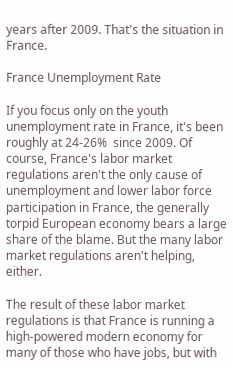years after 2009. That's the situation in France.

France Unemployment Rate

If you focus only on the youth unemployment rate in France, it's been roughly at 24-26%  since 2009. Of course, France's labor market regulations aren't the only cause of unemployment and lower labor force participation in France, the generally torpid European economy bears a large share of the blame. But the many labor market regulations aren't helping, either.

The result of these labor market regulations is that France is running a high-powered modern economy for many of those who have jobs, but with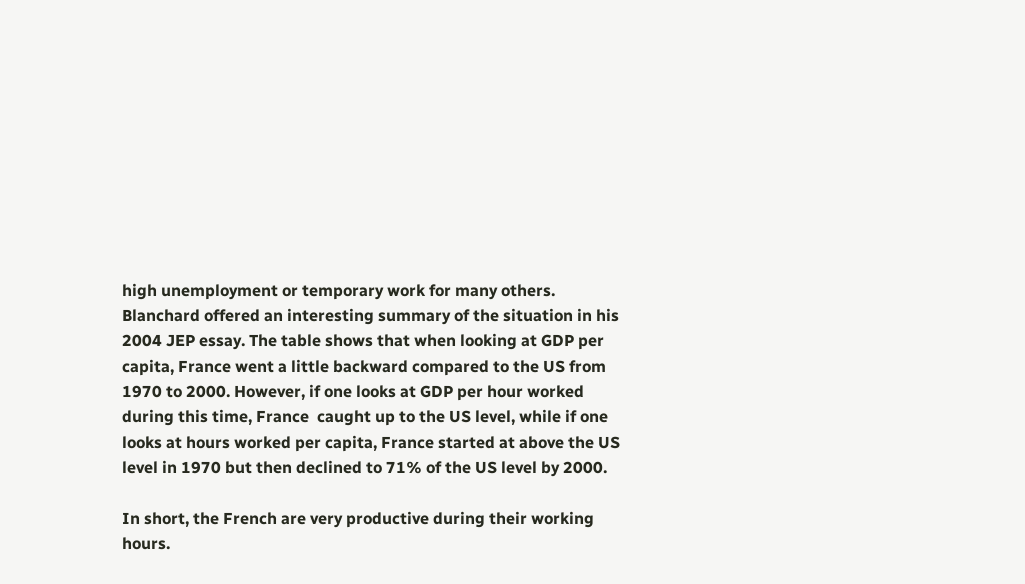high unemployment or temporary work for many others. Blanchard offered an interesting summary of the situation in his 2004 JEP essay. The table shows that when looking at GDP per capita, France went a little backward compared to the US from 1970 to 2000. However, if one looks at GDP per hour worked during this time, France  caught up to the US level, while if one looks at hours worked per capita, France started at above the US level in 1970 but then declined to 71% of the US level by 2000.

In short, the French are very productive during their working hours.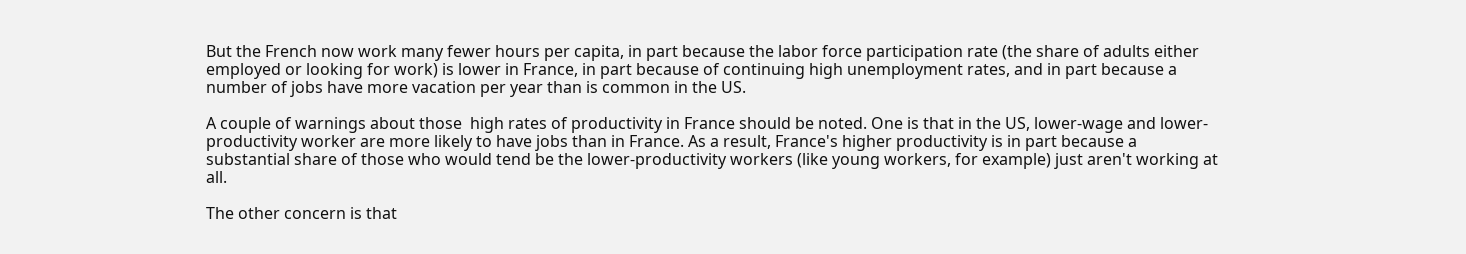But the French now work many fewer hours per capita, in part because the labor force participation rate (the share of adults either employed or looking for work) is lower in France, in part because of continuing high unemployment rates, and in part because a number of jobs have more vacation per year than is common in the US.

A couple of warnings about those  high rates of productivity in France should be noted. One is that in the US, lower-wage and lower-productivity worker are more likely to have jobs than in France. As a result, France's higher productivity is in part because a substantial share of those who would tend be the lower-productivity workers (like young workers, for example) just aren't working at all.

The other concern is that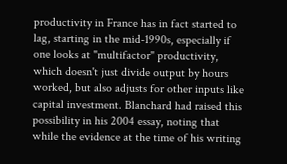productivity in France has in fact started to lag, starting in the mid-1990s, especially if one looks at "multifactor" productivity, which doesn't just divide output by hours worked, but also adjusts for other inputs like capital investment. Blanchard had raised this possibility in his 2004 essay, noting that while the evidence at the time of his writing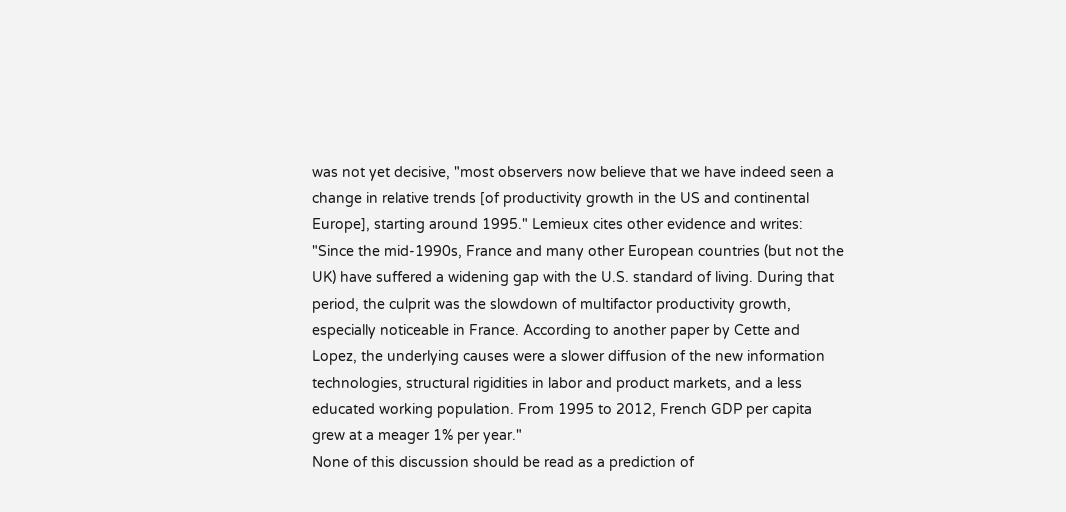was not yet decisive, "most observers now believe that we have indeed seen a change in relative trends [of productivity growth in the US and continental Europe], starting around 1995." Lemieux cites other evidence and writes:
"Since the mid-1990s, France and many other European countries (but not the UK) have suffered a widening gap with the U.S. standard of living. During that period, the culprit was the slowdown of multifactor productivity growth, especially noticeable in France. According to another paper by Cette and Lopez, the underlying causes were a slower diffusion of the new information technologies, structural rigidities in labor and product markets, and a less educated working population. From 1995 to 2012, French GDP per capita grew at a meager 1% per year."
None of this discussion should be read as a prediction of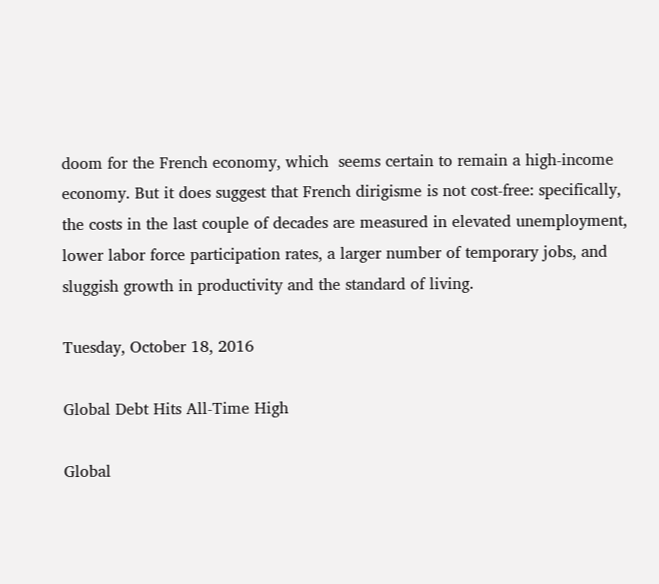doom for the French economy, which  seems certain to remain a high-income economy. But it does suggest that French dirigisme is not cost-free: specifically, the costs in the last couple of decades are measured in elevated unemployment, lower labor force participation rates, a larger number of temporary jobs, and sluggish growth in productivity and the standard of living.

Tuesday, October 18, 2016

Global Debt Hits All-Time High

Global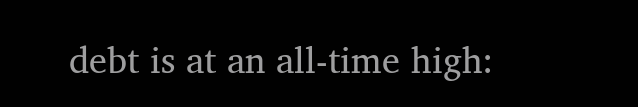debt is at an all-time high: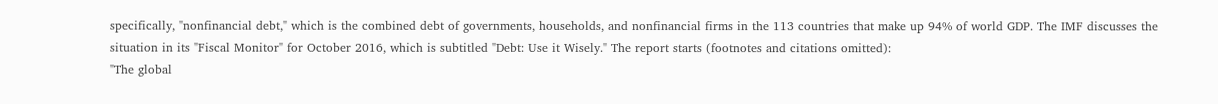specifically, "nonfinancial debt," which is the combined debt of governments, households, and nonfinancial firms in the 113 countries that make up 94% of world GDP. The IMF discusses the situation in its "Fiscal Monitor" for October 2016, which is subtitled "Debt: Use it Wisely." The report starts (footnotes and citations omitted):
"The global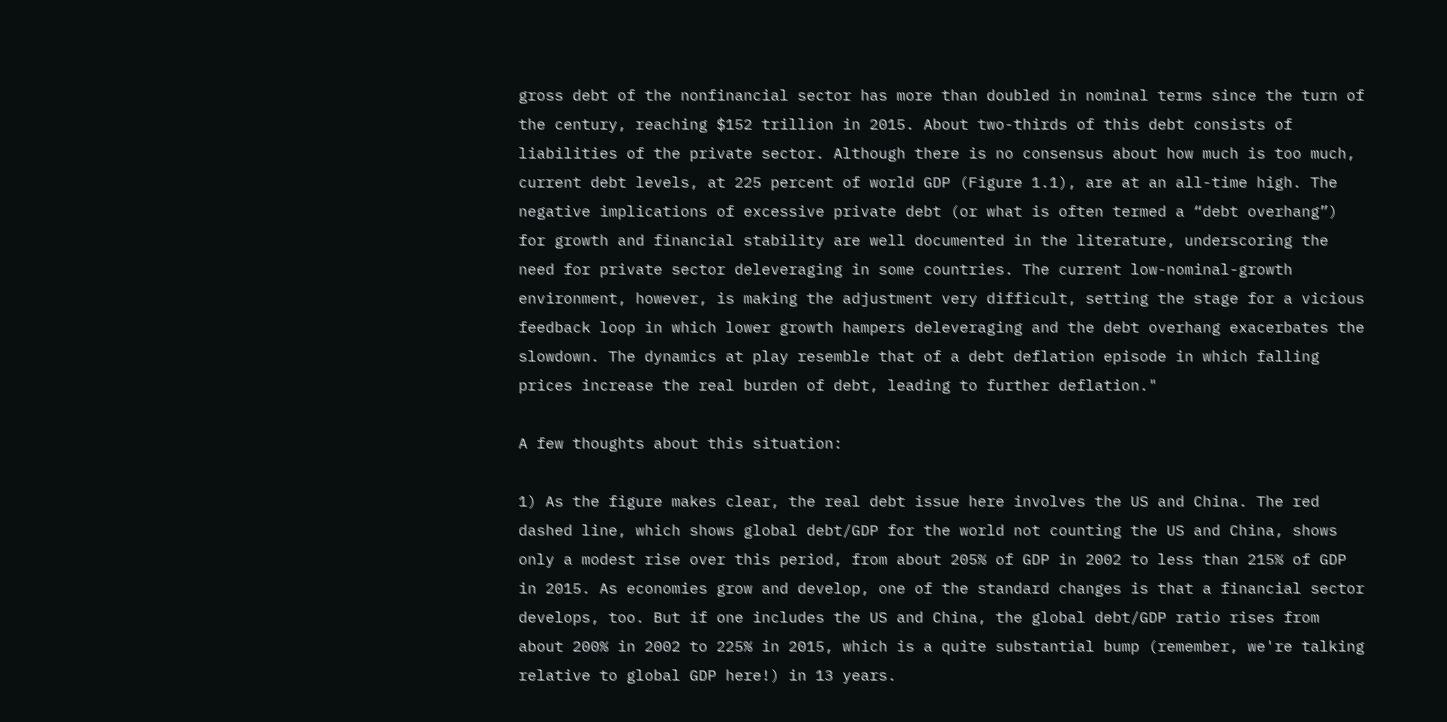gross debt of the nonfinancial sector has more than doubled in nominal terms since the turn of the century, reaching $152 trillion in 2015. About two-thirds of this debt consists of liabilities of the private sector. Although there is no consensus about how much is too much, current debt levels, at 225 percent of world GDP (Figure 1.1), are at an all-time high. The negative implications of excessive private debt (or what is often termed a “debt overhang”) for growth and financial stability are well documented in the literature, underscoring the need for private sector deleveraging in some countries. The current low-nominal-growth environment, however, is making the adjustment very difficult, setting the stage for a vicious feedback loop in which lower growth hampers deleveraging and the debt overhang exacerbates the slowdown. The dynamics at play resemble that of a debt deflation episode in which falling prices increase the real burden of debt, leading to further deflation."

A few thoughts about this situation:

1) As the figure makes clear, the real debt issue here involves the US and China. The red dashed line, which shows global debt/GDP for the world not counting the US and China, shows only a modest rise over this period, from about 205% of GDP in 2002 to less than 215% of GDP in 2015. As economies grow and develop, one of the standard changes is that a financial sector develops, too. But if one includes the US and China, the global debt/GDP ratio rises from about 200% in 2002 to 225% in 2015, which is a quite substantial bump (remember, we're talking relative to global GDP here!) in 13 years.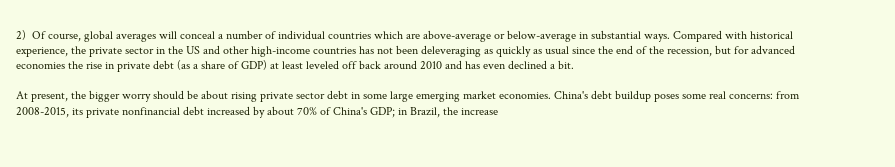2)  Of course, global averages will conceal a number of individual countries which are above-average or below-average in substantial ways. Compared with historical experience, the private sector in the US and other high-income countries has not been deleveraging as quickly as usual since the end of the recession, but for advanced economies the rise in private debt (as a share of GDP) at least leveled off back around 2010 and has even declined a bit.

At present, the bigger worry should be about rising private sector debt in some large emerging market economies. China's debt buildup poses some real concerns: from 2008-2015, its private nonfinancial debt increased by about 70% of China's GDP; in Brazil, the increase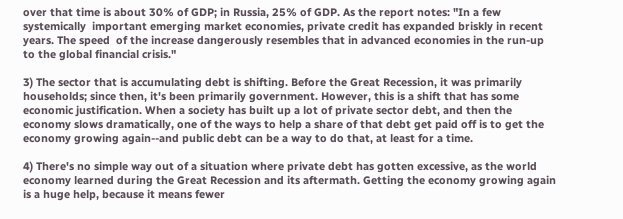over that time is about 30% of GDP; in Russia, 25% of GDP. As the report notes: "In a few systemically  important emerging market economies, private credit has expanded briskly in recent years. The speed  of the increase dangerously resembles that in advanced economies in the run-up to the global financial crisis."

3) The sector that is accumulating debt is shifting. Before the Great Recession, it was primarily households; since then, it's been primarily government. However, this is a shift that has some economic justification. When a society has built up a lot of private sector debt, and then the economy slows dramatically, one of the ways to help a share of that debt get paid off is to get the economy growing again--and public debt can be a way to do that, at least for a time.

4) There's no simple way out of a situation where private debt has gotten excessive, as the world economy learned during the Great Recession and its aftermath. Getting the economy growing again is a huge help, because it means fewer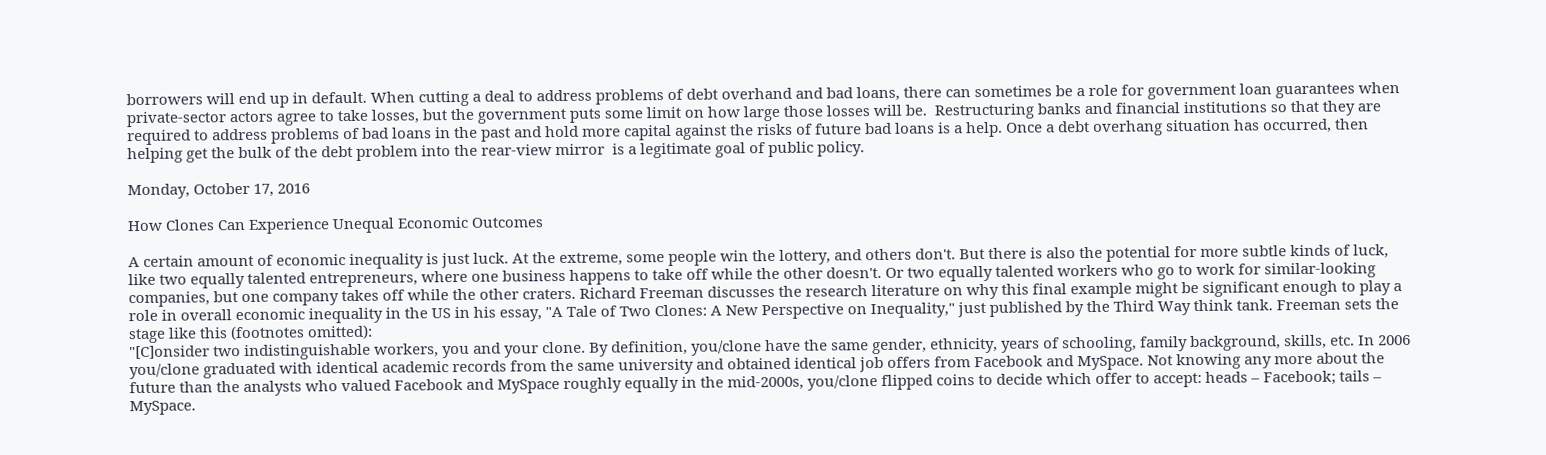borrowers will end up in default. When cutting a deal to address problems of debt overhand and bad loans, there can sometimes be a role for government loan guarantees when private-sector actors agree to take losses, but the government puts some limit on how large those losses will be.  Restructuring banks and financial institutions so that they are required to address problems of bad loans in the past and hold more capital against the risks of future bad loans is a help. Once a debt overhang situation has occurred, then helping get the bulk of the debt problem into the rear-view mirror  is a legitimate goal of public policy.

Monday, October 17, 2016

How Clones Can Experience Unequal Economic Outcomes

A certain amount of economic inequality is just luck. At the extreme, some people win the lottery, and others don't. But there is also the potential for more subtle kinds of luck, like two equally talented entrepreneurs, where one business happens to take off while the other doesn't. Or two equally talented workers who go to work for similar-looking companies, but one company takes off while the other craters. Richard Freeman discusses the research literature on why this final example might be significant enough to play a role in overall economic inequality in the US in his essay, "A Tale of Two Clones: A New Perspective on Inequality," just published by the Third Way think tank. Freeman sets the stage like this (footnotes omitted):
"[C]onsider two indistinguishable workers, you and your clone. By definition, you/clone have the same gender, ethnicity, years of schooling, family background, skills, etc. In 2006 you/clone graduated with identical academic records from the same university and obtained identical job offers from Facebook and MySpace. Not knowing any more about the future than the analysts who valued Facebook and MySpace roughly equally in the mid-2000s, you/clone flipped coins to decide which offer to accept: heads – Facebook; tails – MySpace.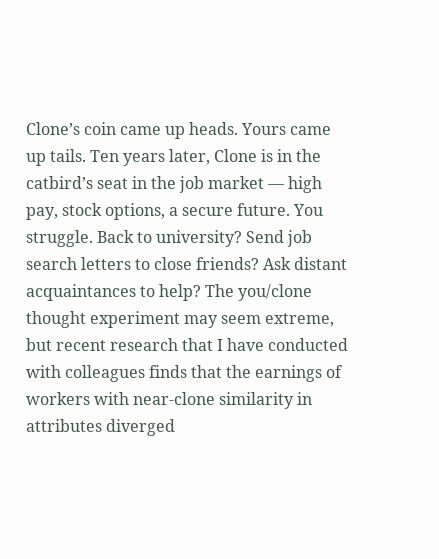Clone’s coin came up heads. Yours came up tails. Ten years later, Clone is in the catbird’s seat in the job market — high pay, stock options, a secure future. You struggle. Back to university? Send job search letters to close friends? Ask distant acquaintances to help? The you/clone thought experiment may seem extreme, but recent research that I have conducted with colleagues finds that the earnings of workers with near-clone similarity in attributes diverged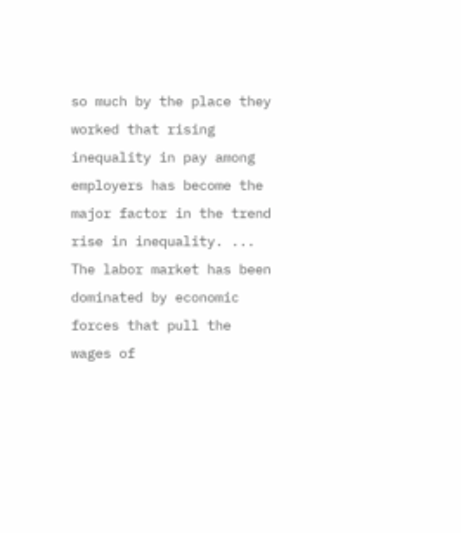so much by the place they worked that rising inequality in pay among employers has become the major factor in the trend rise in inequality. ... The labor market has been dominated by economic forces that pull the wages of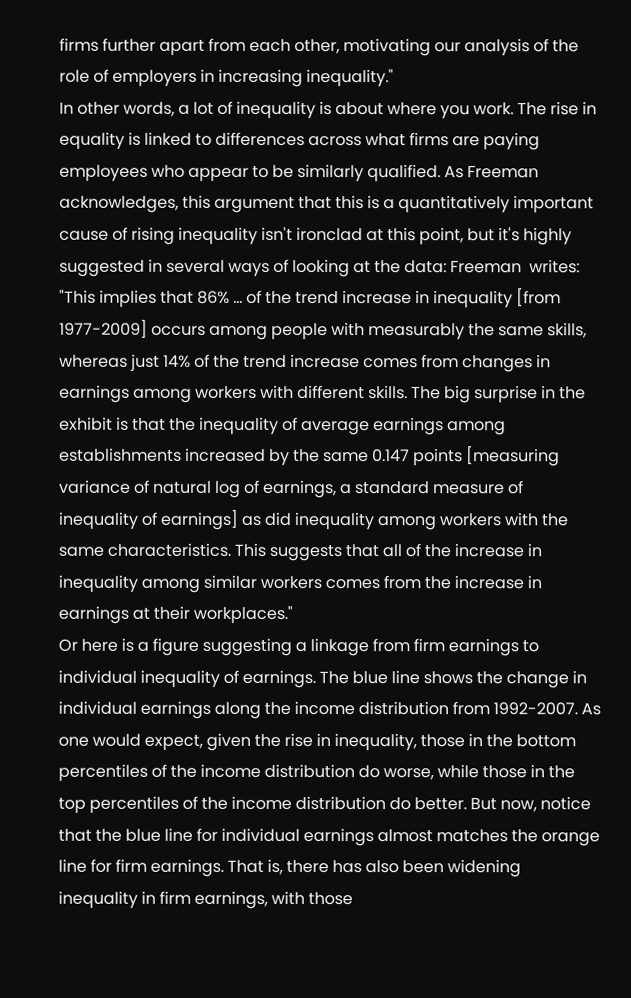firms further apart from each other, motivating our analysis of the role of employers in increasing inequality."
In other words, a lot of inequality is about where you work. The rise in equality is linked to differences across what firms are paying employees who appear to be similarly qualified. As Freeman acknowledges, this argument that this is a quantitatively important cause of rising inequality isn't ironclad at this point, but it's highly suggested in several ways of looking at the data: Freeman  writes:
"This implies that 86% ... of the trend increase in inequality [from 1977-2009] occurs among people with measurably the same skills, whereas just 14% of the trend increase comes from changes in earnings among workers with different skills. The big surprise in the exhibit is that the inequality of average earnings among establishments increased by the same 0.147 points [measuring variance of natural log of earnings, a standard measure of inequality of earnings] as did inequality among workers with the same characteristics. This suggests that all of the increase in inequality among similar workers comes from the increase in earnings at their workplaces."
Or here is a figure suggesting a linkage from firm earnings to individual inequality of earnings. The blue line shows the change in individual earnings along the income distribution from 1992-2007. As one would expect, given the rise in inequality, those in the bottom percentiles of the income distribution do worse, while those in the top percentiles of the income distribution do better. But now, notice that the blue line for individual earnings almost matches the orange line for firm earnings. That is, there has also been widening inequality in firm earnings, with those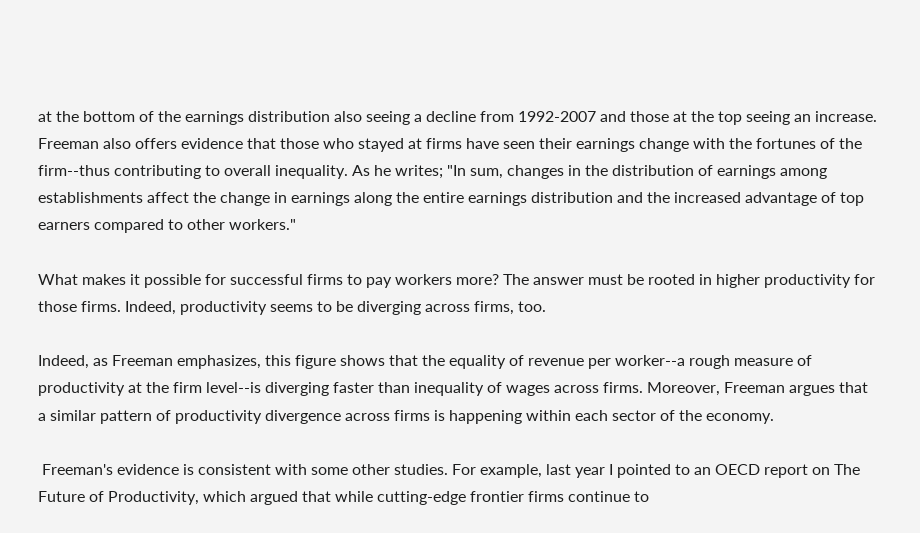at the bottom of the earnings distribution also seeing a decline from 1992-2007 and those at the top seeing an increase. Freeman also offers evidence that those who stayed at firms have seen their earnings change with the fortunes of the firm--thus contributing to overall inequality. As he writes; "In sum, changes in the distribution of earnings among establishments affect the change in earnings along the entire earnings distribution and the increased advantage of top earners compared to other workers."

What makes it possible for successful firms to pay workers more? The answer must be rooted in higher productivity for those firms. Indeed, productivity seems to be diverging across firms, too.

Indeed, as Freeman emphasizes, this figure shows that the equality of revenue per worker--a rough measure of productivity at the firm level--is diverging faster than inequality of wages across firms. Moreover, Freeman argues that a similar pattern of productivity divergence across firms is happening within each sector of the economy.

 Freeman's evidence is consistent with some other studies. For example, last year I pointed to an OECD report on The Future of Productivity, which argued that while cutting-edge frontier firms continue to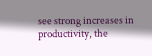see strong increases in productivity, the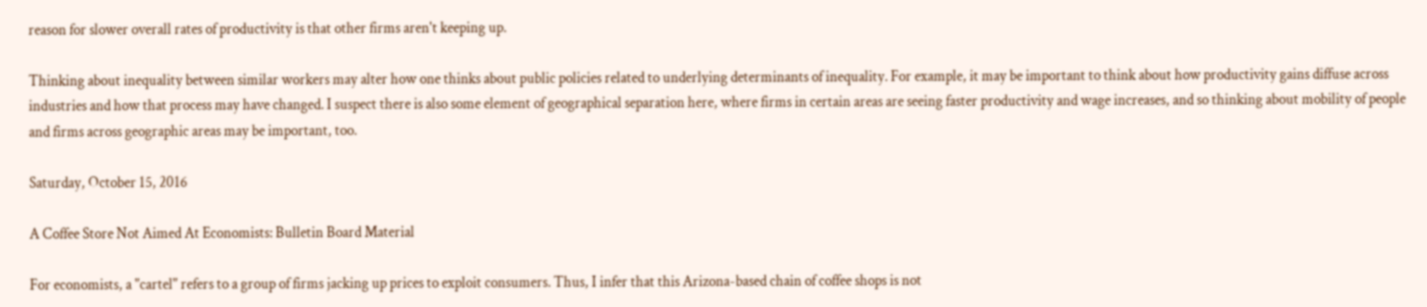reason for slower overall rates of productivity is that other firms aren't keeping up.

Thinking about inequality between similar workers may alter how one thinks about public policies related to underlying determinants of inequality. For example, it may be important to think about how productivity gains diffuse across industries and how that process may have changed. I suspect there is also some element of geographical separation here, where firms in certain areas are seeing faster productivity and wage increases, and so thinking about mobility of people and firms across geographic areas may be important, too.

Saturday, October 15, 2016

A Coffee Store Not Aimed At Economists: Bulletin Board Material

For economists, a "cartel" refers to a group of firms jacking up prices to exploit consumers. Thus, I infer that this Arizona-based chain of coffee shops is not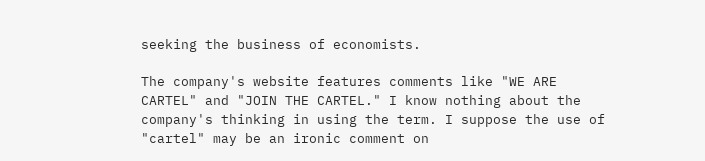seeking the business of economists.

The company's website features comments like "WE ARE CARTEL" and "JOIN THE CARTEL." I know nothing about the company's thinking in using the term. I suppose the use of "cartel" may be an ironic comment on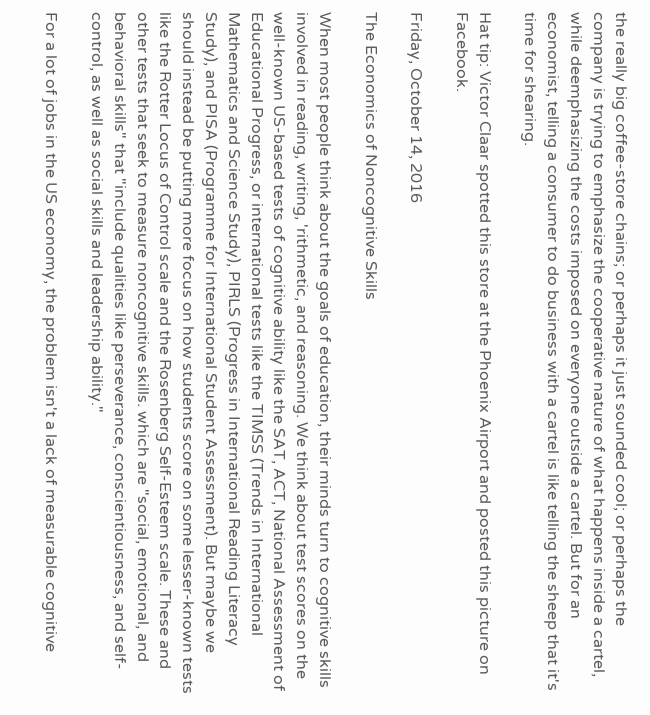the really big coffee-store chains; or perhaps it just sounded cool; or perhaps the company is trying to emphasize the cooperative nature of what happens inside a cartel, while deemphasizing the costs imposed on everyone outside a cartel. But for an economist, telling a consumer to do business with a cartel is like telling the sheep that it's time for shearing.

Hat tip: Victor Claar spotted this store at the Phoenix Airport and posted this picture on Facebook.

Friday, October 14, 2016

The Economics of Noncognitive Skills

When most people think about the goals of education, their minds turn to cognitive skills involved in reading, writing, 'rithmetic, and reasoning. We think about test scores on the well-known US-based tests of cognitive ability like the SAT, ACT, National Assessment of Educational Progress, or international tests like the TIMSS (Trends in International Mathematics and Science Study), PIRLS (Progress in International Reading Literacy Study), and PISA (Programme for International Student Assessment). But maybe we should instead be putting more focus on how students score on some lesser-known tests like the Rotter Locus of Control scale and the Rosenberg Self-Esteem scale. These and other tests that seek to measure noncognitive skills. which are "social, emotional, and behavioral skills" that "include qualities like perseverance, conscientiousness, and self-control, as well as social skills and leadership ability."

For a lot of jobs in the US economy, the problem isn't a lack of measurable cognitive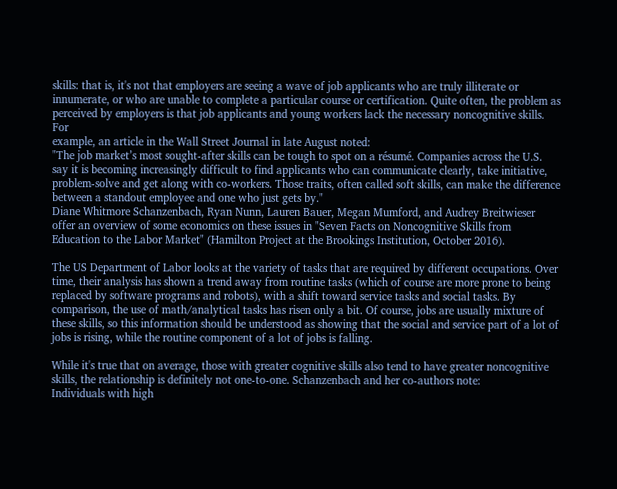skills: that is, it's not that employers are seeing a wave of job applicants who are truly illiterate or innumerate, or who are unable to complete a particular course or certification. Quite often, the problem as perceived by employers is that job applicants and young workers lack the necessary noncognitive skills. For
example, an article in the Wall Street Journal in late August noted:
"The job market’s most sought-after skills can be tough to spot on a résumé. Companies across the U.S. say it is becoming increasingly difficult to find applicants who can communicate clearly, take initiative, problem-solve and get along with co-workers. Those traits, often called soft skills, can make the difference between a standout employee and one who just gets by."
Diane Whitmore Schanzenbach, Ryan Nunn, Lauren Bauer, Megan Mumford, and Audrey Breitwieser offer an overview of some economics on these issues in "Seven Facts on Noncognitive Skills from Education to the Labor Market" (Hamilton Project at the Brookings Institution, October 2016).

The US Department of Labor looks at the variety of tasks that are required by different occupations. Over time, their analysis has shown a trend away from routine tasks (which of course are more prone to being replaced by software programs and robots), with a shift toward service tasks and social tasks. By comparison, the use of math/analytical tasks has risen only a bit. Of course, jobs are usually mixture of these skills, so this information should be understood as showing that the social and service part of a lot of jobs is rising, while the routine component of a lot of jobs is falling.

While it's true that on average, those with greater cognitive skills also tend to have greater noncognitive skills, the relationship is definitely not one-to-one. Schanzenbach and her co-authors note:
Individuals with high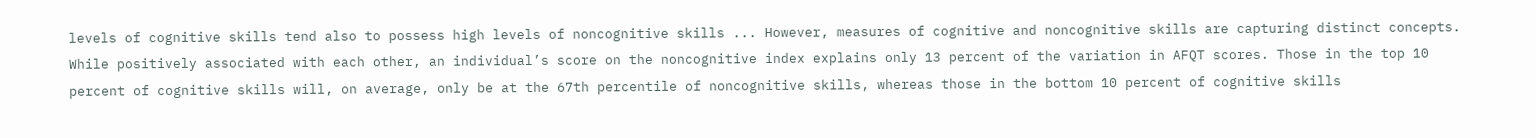levels of cognitive skills tend also to possess high levels of noncognitive skills ... However, measures of cognitive and noncognitive skills are capturing distinct concepts. While positively associated with each other, an individual’s score on the noncognitive index explains only 13 percent of the variation in AFQT scores. Those in the top 10 percent of cognitive skills will, on average, only be at the 67th percentile of noncognitive skills, whereas those in the bottom 10 percent of cognitive skills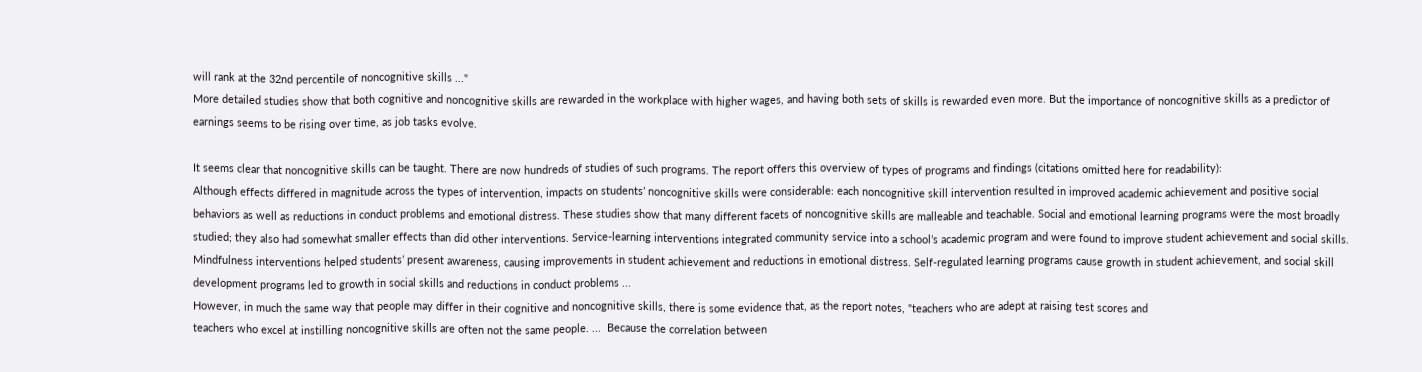will rank at the 32nd percentile of noncognitive skills ..."
More detailed studies show that both cognitive and noncognitive skills are rewarded in the workplace with higher wages, and having both sets of skills is rewarded even more. But the importance of noncognitive skills as a predictor of earnings seems to be rising over time, as job tasks evolve.

It seems clear that noncognitive skills can be taught. There are now hundreds of studies of such programs. The report offers this overview of types of programs and findings (citations omitted here for readability):
Although effects differed in magnitude across the types of intervention, impacts on students’ noncognitive skills were considerable: each noncognitive skill intervention resulted in improved academic achievement and positive social behaviors as well as reductions in conduct problems and emotional distress. These studies show that many different facets of noncognitive skills are malleable and teachable. Social and emotional learning programs were the most broadly studied; they also had somewhat smaller effects than did other interventions. Service-learning interventions integrated community service into a school’s academic program and were found to improve student achievement and social skills. Mindfulness interventions helped students’ present awareness, causing improvements in student achievement and reductions in emotional distress. Self-regulated learning programs cause growth in student achievement, and social skill development programs led to growth in social skills and reductions in conduct problems ...
However, in much the same way that people may differ in their cognitive and noncognitive skills, there is some evidence that, as the report notes, "teachers who are adept at raising test scores and
teachers who excel at instilling noncognitive skills are often not the same people. ...  Because the correlation between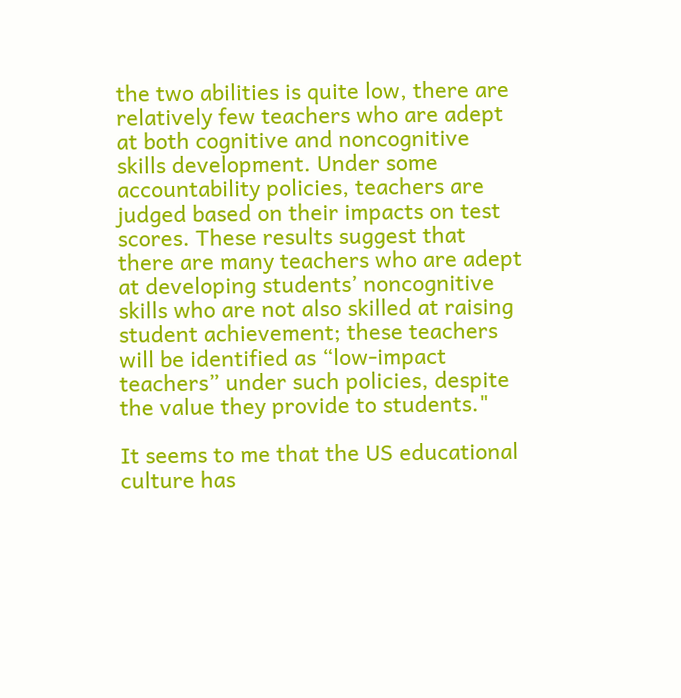the two abilities is quite low, there are relatively few teachers who are adept
at both cognitive and noncognitive skills development. Under some accountability policies, teachers are judged based on their impacts on test scores. These results suggest that there are many teachers who are adept at developing students’ noncognitive skills who are not also skilled at raising student achievement; these teachers will be identified as “low-impact teachers” under such policies, despite the value they provide to students."

It seems to me that the US educational culture has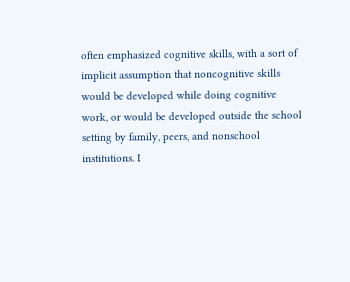often emphasized cognitive skills, with a sort of implicit assumption that noncognitive skills would be developed while doing cognitive work, or would be developed outside the school setting by family, peers, and nonschool institutions. I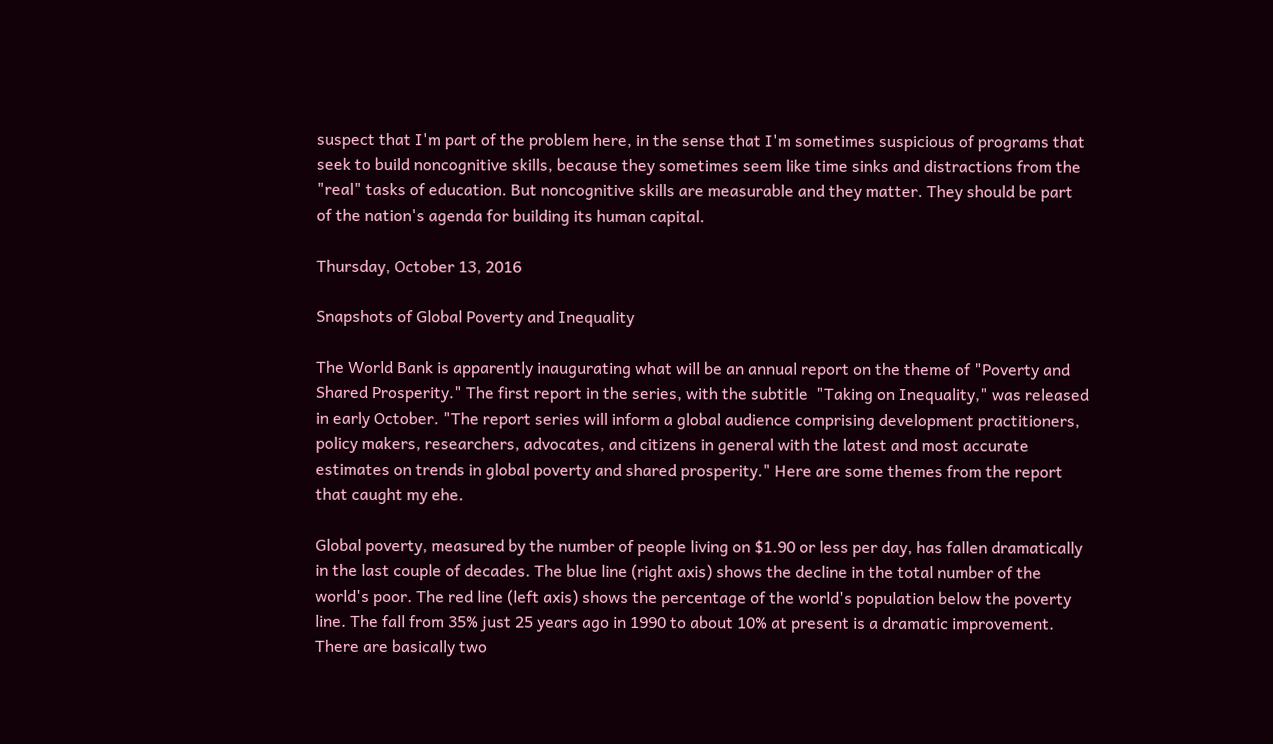suspect that I'm part of the problem here, in the sense that I'm sometimes suspicious of programs that seek to build noncognitive skills, because they sometimes seem like time sinks and distractions from the "real" tasks of education. But noncognitive skills are measurable and they matter. They should be part of the nation's agenda for building its human capital.

Thursday, October 13, 2016

Snapshots of Global Poverty and Inequality

The World Bank is apparently inaugurating what will be an annual report on the theme of "Poverty and Shared Prosperity." The first report in the series, with the subtitle  "Taking on Inequality," was released in early October. "The report series will inform a global audience comprising development practitioners, policy makers, researchers, advocates, and citizens in general with the latest and most accurate estimates on trends in global poverty and shared prosperity." Here are some themes from the report that caught my ehe.

Global poverty, measured by the number of people living on $1.90 or less per day, has fallen dramatically in the last couple of decades. The blue line (right axis) shows the decline in the total number of the world's poor. The red line (left axis) shows the percentage of the world's population below the poverty line. The fall from 35% just 25 years ago in 1990 to about 10% at present is a dramatic improvement.
There are basically two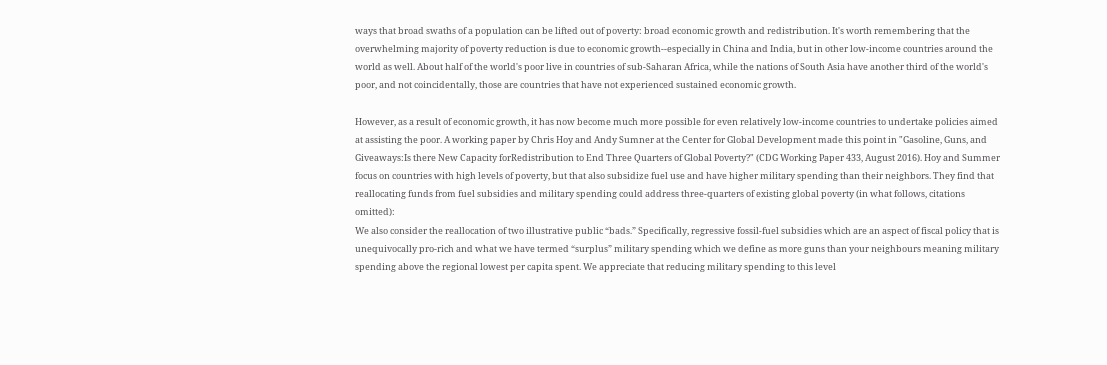ways that broad swaths of a population can be lifted out of poverty: broad economic growth and redistribution. It's worth remembering that the overwhelming majority of poverty reduction is due to economic growth--especially in China and India, but in other low-income countries around the world as well. About half of the world's poor live in countries of sub-Saharan Africa, while the nations of South Asia have another third of the world's poor, and not coincidentally, those are countries that have not experienced sustained economic growth.

However, as a result of economic growth, it has now become much more possible for even relatively low-income countries to undertake policies aimed at assisting the poor. A working paper by Chris Hoy and Andy Sumner at the Center for Global Development made this point in "Gasoline, Guns, and Giveaways:Is there New Capacity forRedistribution to End Three Quarters of Global Poverty?" (CDG Working Paper 433, August 2016). Hoy and Summer focus on countries with high levels of poverty, but that also subsidize fuel use and have higher military spending than their neighbors. They find that reallocating funds from fuel subsidies and military spending could address three-quarters of existing global poverty (in what follows, citations omitted):
We also consider the reallocation of two illustrative public “bads.” Specifically, regressive fossil-fuel subsidies which are an aspect of fiscal policy that is unequivocally pro-rich and what we have termed “surplus” military spending which we define as more guns than your neighbours meaning military spending above the regional lowest per capita spent. We appreciate that reducing military spending to this level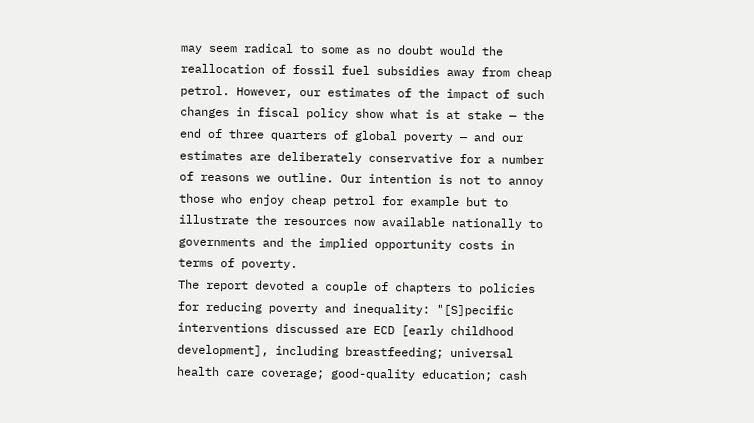may seem radical to some as no doubt would the reallocation of fossil fuel subsidies away from cheap petrol. However, our estimates of the impact of such changes in fiscal policy show what is at stake — the end of three quarters of global poverty — and our estimates are deliberately conservative for a number of reasons we outline. Our intention is not to annoy those who enjoy cheap petrol for example but to illustrate the resources now available nationally to governments and the implied opportunity costs in terms of poverty.
The report devoted a couple of chapters to policies for reducing poverty and inequality: "[S]pecific interventions discussed are ECD [early childhood development], including breastfeeding; universal health care coverage; good-quality education; cash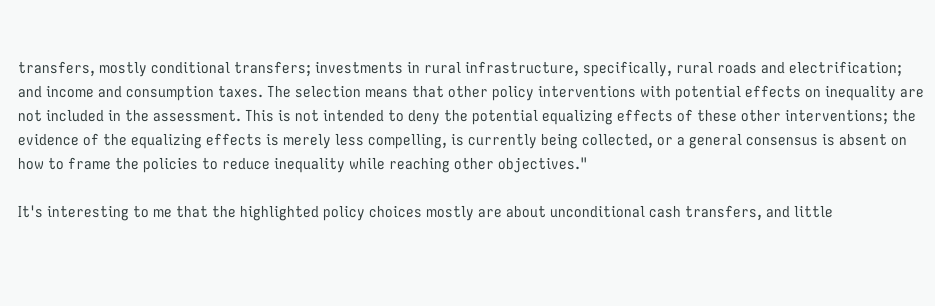transfers, mostly conditional transfers; investments in rural infrastructure, specifically, rural roads and electrification; and income and consumption taxes. The selection means that other policy interventions with potential effects on inequality are not included in the assessment. This is not intended to deny the potential equalizing effects of these other interventions; the evidence of the equalizing effects is merely less compelling, is currently being collected, or a general consensus is absent on how to frame the policies to reduce inequality while reaching other objectives."

It's interesting to me that the highlighted policy choices mostly are about unconditional cash transfers, and little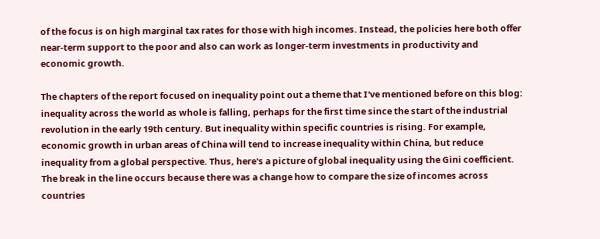of the focus is on high marginal tax rates for those with high incomes. Instead, the policies here both offer near-term support to the poor and also can work as longer-term investments in productivity and economic growth.

The chapters of the report focused on inequality point out a theme that I've mentioned before on this blog: inequality across the world as whole is falling, perhaps for the first time since the start of the industrial revolution in the early 19th century. But inequality within specific countries is rising. For example, economic growth in urban areas of China will tend to increase inequality within China, but reduce inequality from a global perspective. Thus, here's a picture of global inequality using the Gini coefficient. The break in the line occurs because there was a change how to compare the size of incomes across countries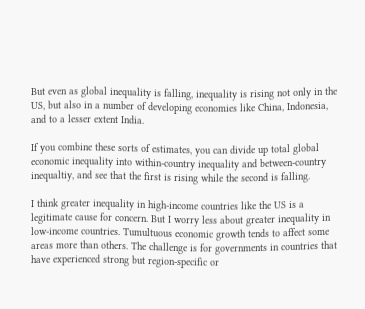But even as global inequality is falling, inequality is rising not only in the US, but also in a number of developing economies like China, Indonesia, and to a lesser extent India.

If you combine these sorts of estimates, you can divide up total global economic inequality into within-country inequality and between-country inequaltiy, and see that the first is rising while the second is falling.

I think greater inequality in high-income countries like the US is a legitimate cause for concern. But I worry less about greater inequality in low-income countries. Tumultuous economic growth tends to affect some areas more than others. The challenge is for governments in countries that have experienced strong but region-specific or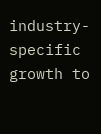industry-specific growth to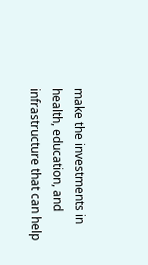make the investments in health, education, and infrastructure that can help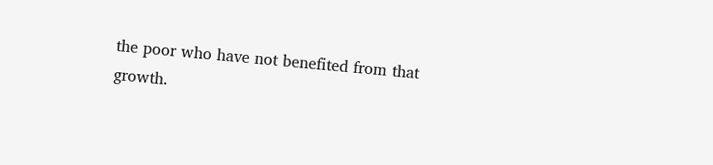the poor who have not benefited from that growth.